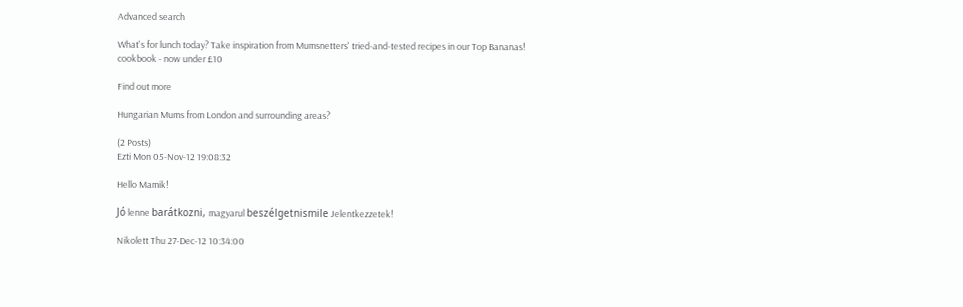Advanced search

What's for lunch today? Take inspiration from Mumsnetters' tried-and-tested recipes in our Top Bananas! cookbook - now under £10

Find out more

Hungarian Mums from London and surrounding areas?

(2 Posts)
Ezti Mon 05-Nov-12 19:08:32

Hello Mamik!

Jó lenne barátkozni, magyarul beszélgetnismile Jelentkezzetek!

Nikolett Thu 27-Dec-12 10:34:00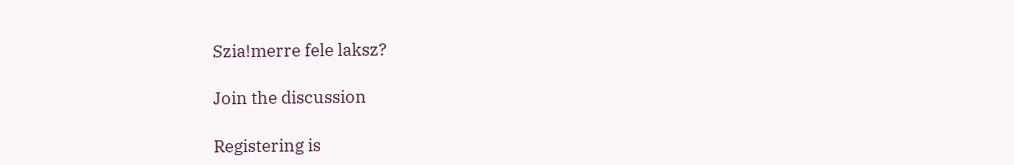Szia!merre fele laksz?

Join the discussion

Registering is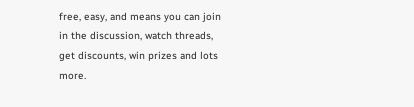free, easy, and means you can join in the discussion, watch threads, get discounts, win prizes and lots more.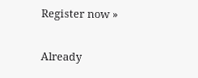Register now »

Already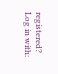registered? Log in with: